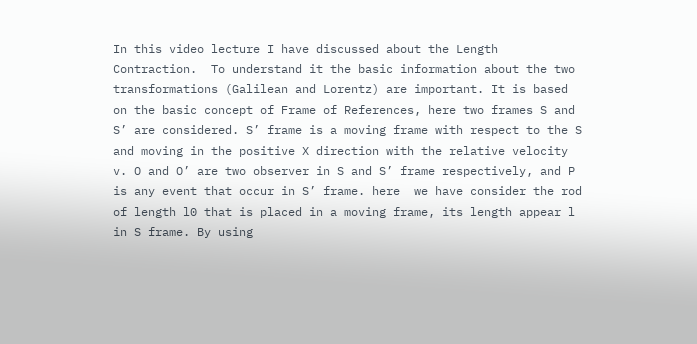In this video lecture I have discussed about the Length Contraction.  To understand it the basic information about the two transformations (Galilean and Lorentz) are important. It is based on the basic concept of Frame of References, here two frames S and S’ are considered. S’ frame is a moving frame with respect to the S and moving in the positive X direction with the relative velocity v. O and O’ are two observer in S and S’ frame respectively, and P is any event that occur in S’ frame. here  we have consider the rod of length l0 that is placed in a moving frame, its length appear l in S frame. By using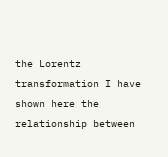the Lorentz transformation I have shown here the relationship between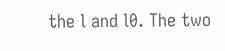the l and l0. The two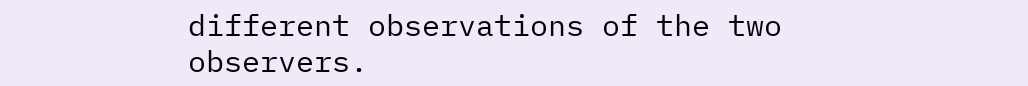different observations of the two observers.